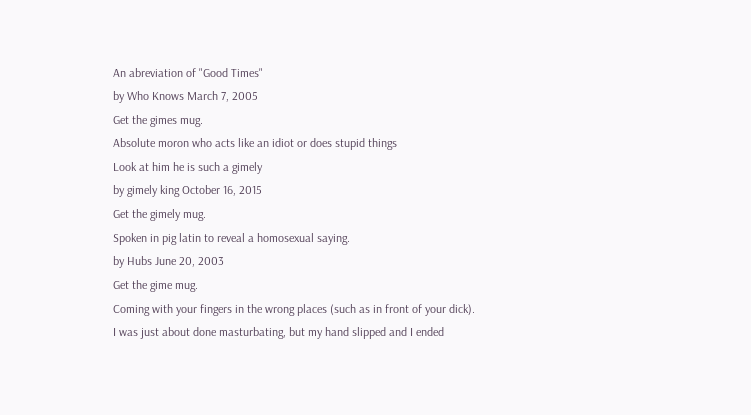An abreviation of "Good Times"
by Who Knows March 7, 2005
Get the gimes mug.
Absolute moron who acts like an idiot or does stupid things
Look at him he is such a gimely
by gimely king October 16, 2015
Get the gimely mug.
Spoken in pig latin to reveal a homosexual saying.
by Hubs June 20, 2003
Get the gime mug.
Coming with your fingers in the wrong places (such as in front of your dick).
I was just about done masturbating, but my hand slipped and I ended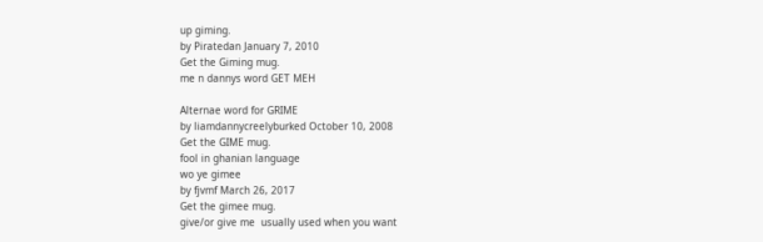up giming.
by Piratedan January 7, 2010
Get the Giming mug.
me n dannys word GET MEH

Alternae word for GRIME
by liamdannycreelyburked October 10, 2008
Get the GIME mug.
fool in ghanian language
wo ye gimee
by fjvmf March 26, 2017
Get the gimee mug.
give/or give me  usually used when you want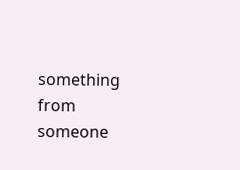something from someone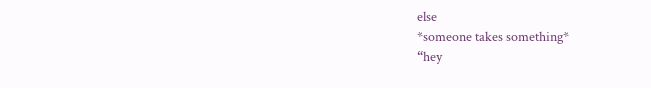else
*someone takes something*
“hey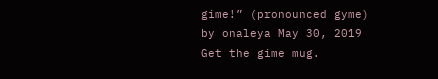gime!” (pronounced gyme)
by onaleya May 30, 2019
Get the gime mug.